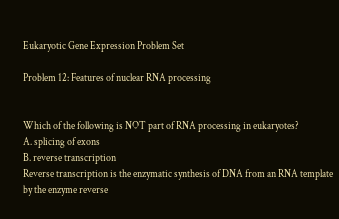Eukaryotic Gene Expression Problem Set

Problem 12: Features of nuclear RNA processing


Which of the following is NOT part of RNA processing in eukaryotes?
A. splicing of exons
B. reverse transcription
Reverse transcription is the enzymatic synthesis of DNA from an RNA template by the enzyme reverse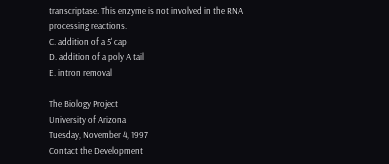transcriptase. This enzyme is not involved in the RNA processing reactions.
C. addition of a 5' cap
D. addition of a poly A tail
E. intron removal

The Biology Project
University of Arizona
Tuesday, November 4, 1997
Contact the Development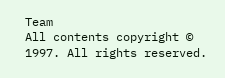Team
All contents copyright © 1997. All rights reserved.